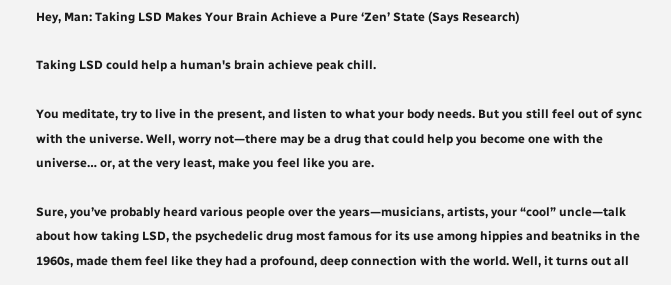Hey, Man: Taking LSD Makes Your Brain Achieve a Pure ‘Zen’ State (Says Research)

Taking LSD could help a human's brain achieve peak chill.

You meditate, try to live in the present, and listen to what your body needs. But you still feel out of sync with the universe. Well, worry not—there may be a drug that could help you become one with the universe… or, at the very least, make you feel like you are.

Sure, you’ve probably heard various people over the years—musicians, artists, your “cool” uncle—talk about how taking LSD, the psychedelic drug most famous for its use among hippies and beatniks in the 1960s, made them feel like they had a profound, deep connection with the world. Well, it turns out all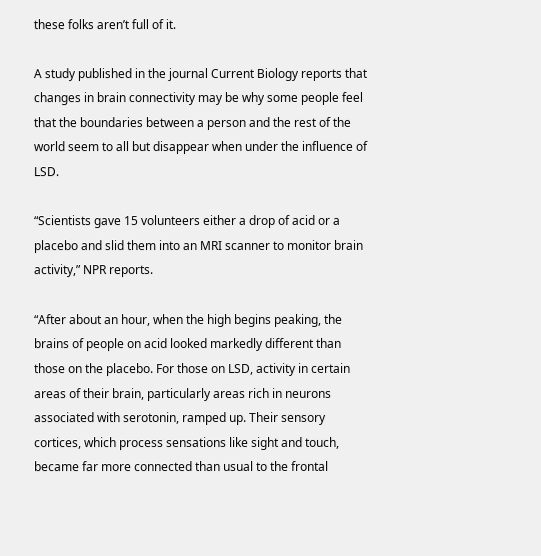these folks aren’t full of it.

A study published in the journal Current Biology reports that changes in brain connectivity may be why some people feel that the boundaries between a person and the rest of the world seem to all but disappear when under the influence of LSD.

“Scientists gave 15 volunteers either a drop of acid or a placebo and slid them into an MRI scanner to monitor brain activity,” NPR reports.

“After about an hour, when the high begins peaking, the brains of people on acid looked markedly different than those on the placebo. For those on LSD, activity in certain areas of their brain, particularly areas rich in neurons associated with serotonin, ramped up. Their sensory cortices, which process sensations like sight and touch, became far more connected than usual to the frontal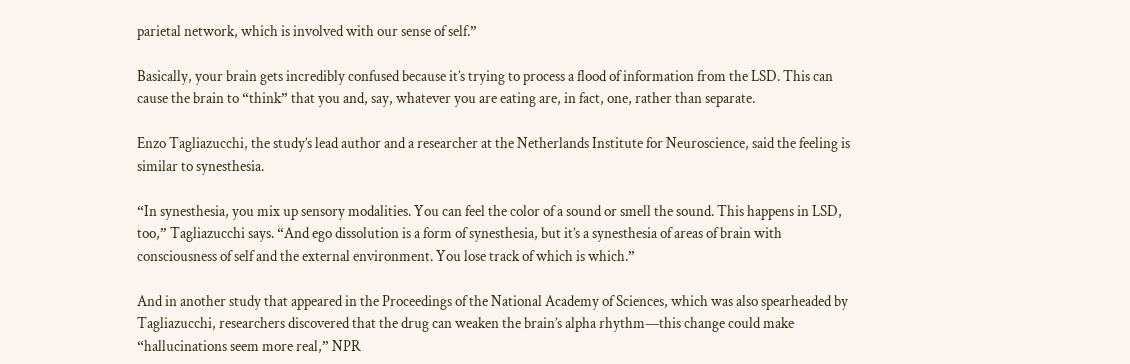parietal network, which is involved with our sense of self.”

Basically, your brain gets incredibly confused because it’s trying to process a flood of information from the LSD. This can cause the brain to “think” that you and, say, whatever you are eating are, in fact, one, rather than separate.

Enzo Tagliazucchi, the study’s lead author and a researcher at the Netherlands Institute for Neuroscience, said the feeling is similar to synesthesia.

“In synesthesia, you mix up sensory modalities. You can feel the color of a sound or smell the sound. This happens in LSD, too,” Tagliazucchi says. “And ego dissolution is a form of synesthesia, but it’s a synesthesia of areas of brain with consciousness of self and the external environment. You lose track of which is which.”

And in another study that appeared in the Proceedings of the National Academy of Sciences, which was also spearheaded by Tagliazucchi, researchers discovered that the drug can weaken the brain’s alpha rhythm—this change could make “hallucinations seem more real,” NPR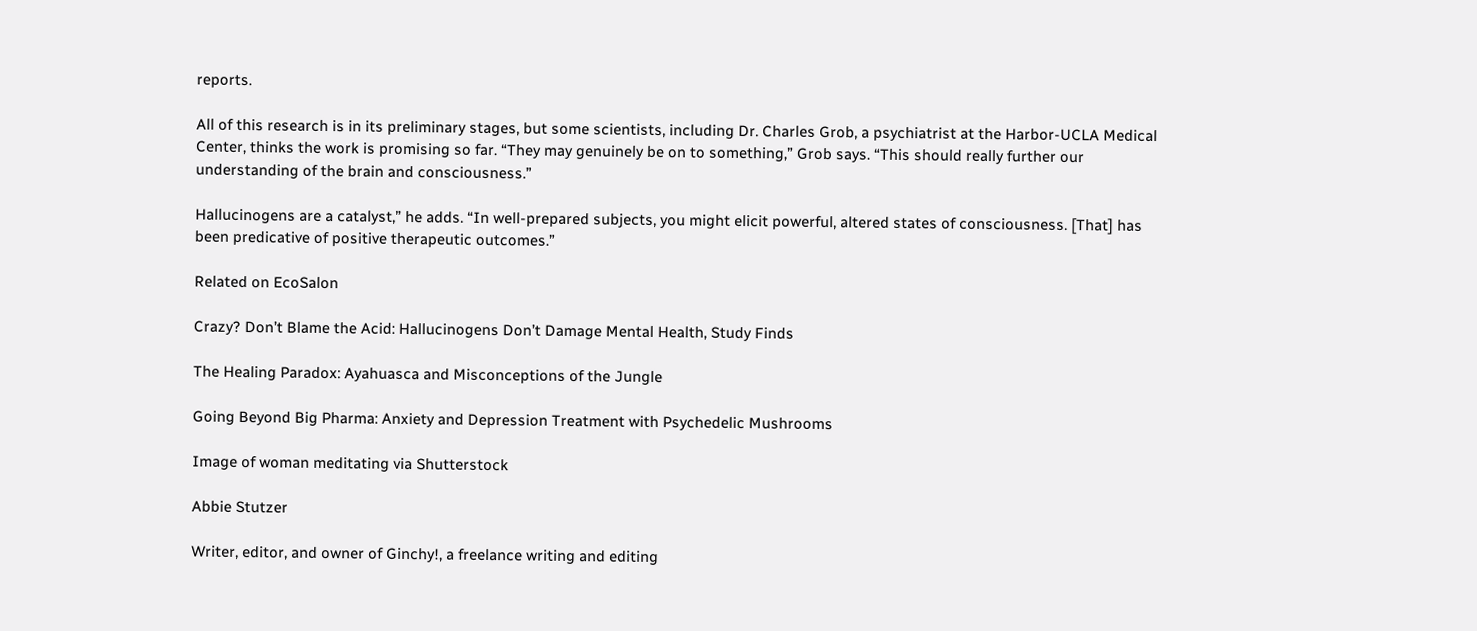reports.

All of this research is in its preliminary stages, but some scientists, including Dr. Charles Grob, a psychiatrist at the Harbor-UCLA Medical Center, thinks the work is promising so far. “They may genuinely be on to something,” Grob says. “This should really further our understanding of the brain and consciousness.”

Hallucinogens are a catalyst,” he adds. “In well-prepared subjects, you might elicit powerful, altered states of consciousness. [That] has been predicative of positive therapeutic outcomes.”

Related on EcoSalon

Crazy? Don’t Blame the Acid: Hallucinogens Don’t Damage Mental Health, Study Finds

The Healing Paradox: Ayahuasca and Misconceptions of the Jungle

Going Beyond Big Pharma: Anxiety and Depression Treatment with Psychedelic Mushrooms

Image of woman meditating via Shutterstock

Abbie Stutzer

Writer, editor, and owner of Ginchy!, a freelance writing and editing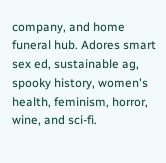company, and home funeral hub. Adores smart sex ed, sustainable ag, spooky history, women's health, feminism, horror, wine, and sci-fi.